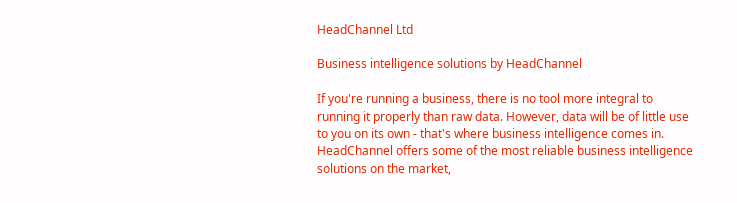HeadChannel Ltd

Business intelligence solutions by HeadChannel

If you're running a business, there is no tool more integral to running it properly than raw data. However, data will be of little use to you on its own - that's where business intelligence comes in. HeadChannel offers some of the most reliable business intelligence solutions on the market,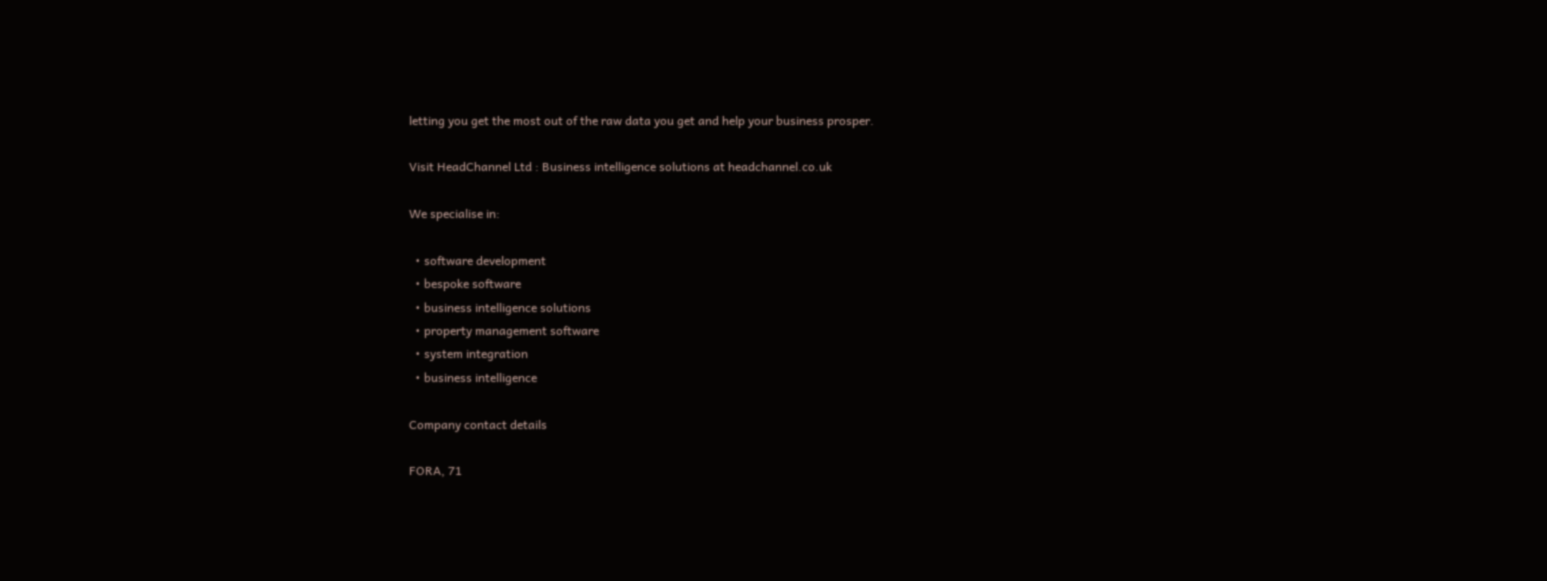letting you get the most out of the raw data you get and help your business prosper.

Visit HeadChannel Ltd : Business intelligence solutions at headchannel.co.uk

We specialise in:

  • software development
  • bespoke software
  • business intelligence solutions
  • property management software
  • system integration
  • business intelligence

Company contact details

FORA, 71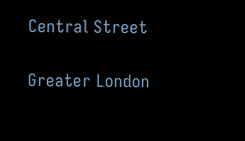Central Street

Greater London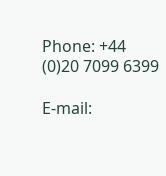Phone: +44 (0)20 7099 6399

E-mail: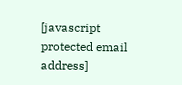[javascript protected email address]